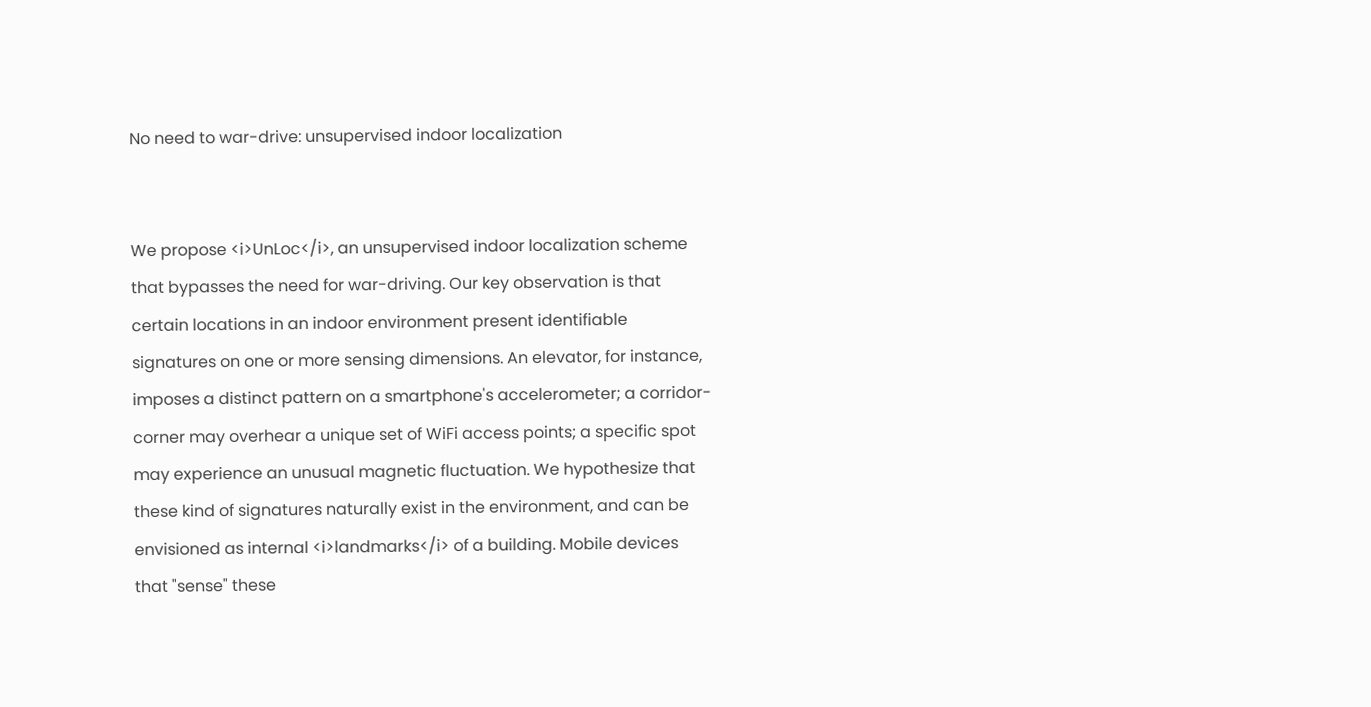No need to war-drive: unsupervised indoor localization


We propose <i>UnLoc</i>, an unsupervised indoor localization scheme that bypasses the need for war-driving. Our key observation is that certain locations in an indoor environment present identifiable signatures on one or more sensing dimensions. An elevator, for instance, imposes a distinct pattern on a smartphone's accelerometer; a corridor-corner may overhear a unique set of WiFi access points; a specific spot may experience an unusual magnetic fluctuation. We hypothesize that these kind of signatures naturally exist in the environment, and can be envisioned as internal <i>landmarks</i> of a building. Mobile devices that "sense" these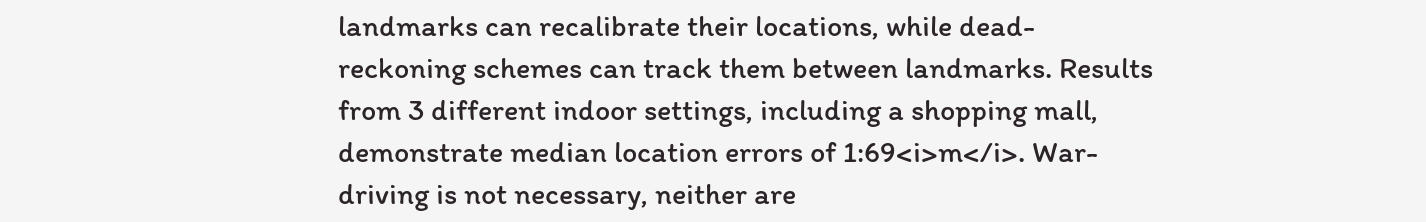landmarks can recalibrate their locations, while dead-reckoning schemes can track them between landmarks. Results from 3 different indoor settings, including a shopping mall, demonstrate median location errors of 1:69<i>m</i>. War-driving is not necessary, neither are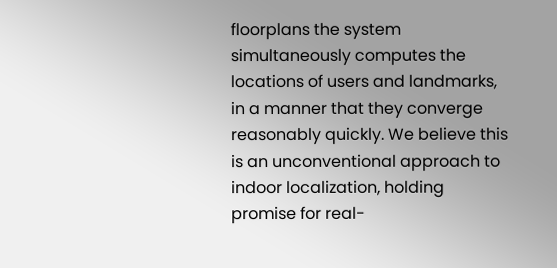floorplans the system simultaneously computes the locations of users and landmarks, in a manner that they converge reasonably quickly. We believe this is an unconventional approach to indoor localization, holding promise for real-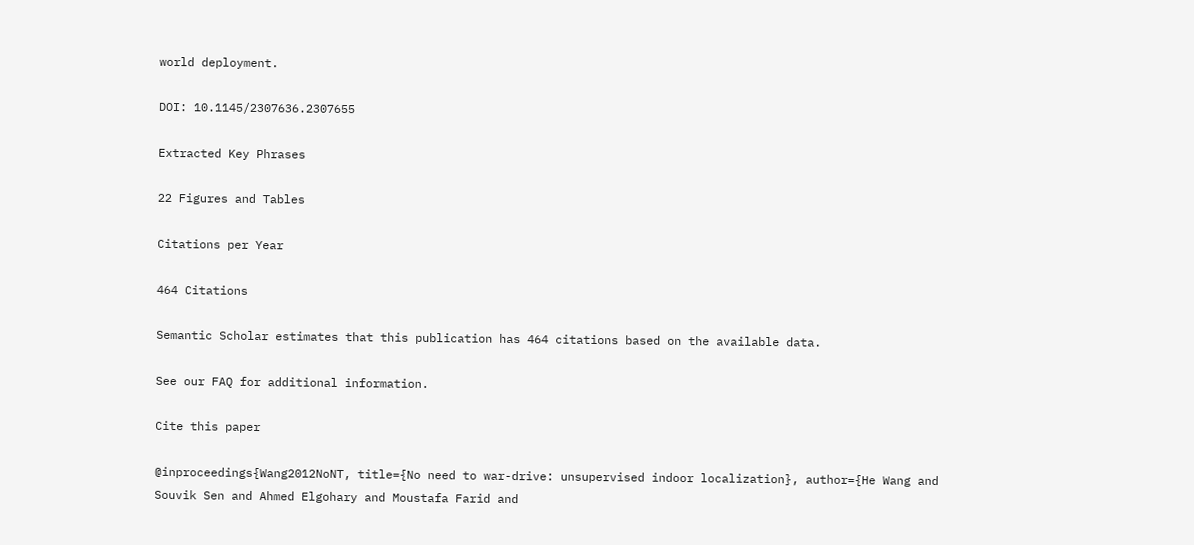world deployment.

DOI: 10.1145/2307636.2307655

Extracted Key Phrases

22 Figures and Tables

Citations per Year

464 Citations

Semantic Scholar estimates that this publication has 464 citations based on the available data.

See our FAQ for additional information.

Cite this paper

@inproceedings{Wang2012NoNT, title={No need to war-drive: unsupervised indoor localization}, author={He Wang and Souvik Sen and Ahmed Elgohary and Moustafa Farid and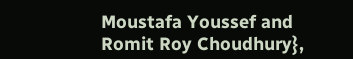Moustafa Youssef and Romit Roy Choudhury},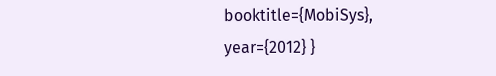booktitle={MobiSys}, year={2012} }